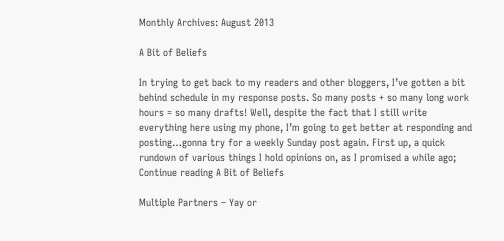Monthly Archives: August 2013

A Bit of Beliefs

In trying to get back to my readers and other bloggers, I’ve gotten a bit behind schedule in my response posts. So many posts + so many long work hours = so many drafts! Well, despite the fact that I still write everything here using my phone, I’m going to get better at responding and posting…gonna try for a weekly Sunday post again. First up, a quick rundown of various things I hold opinions on, as I promised a while ago;
Continue reading A Bit of Beliefs

Multiple Partners – Yay or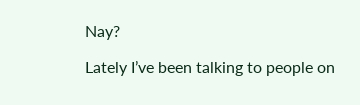Nay?

Lately I’ve been talking to people on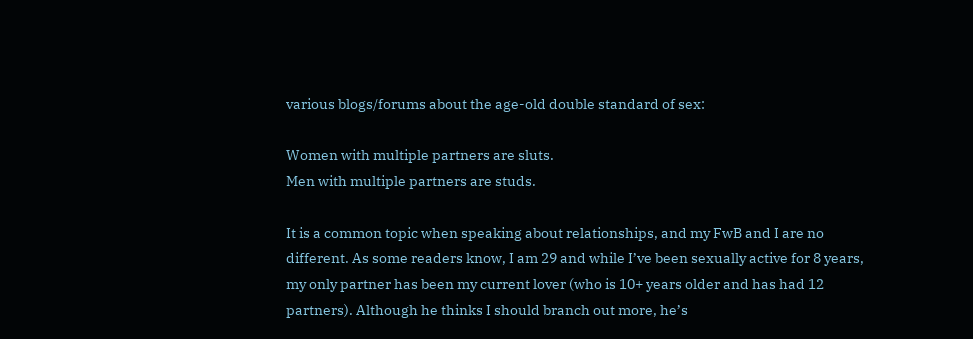various blogs/forums about the age-old double standard of sex:

Women with multiple partners are sluts.
Men with multiple partners are studs.

It is a common topic when speaking about relationships, and my FwB and I are no different. As some readers know, I am 29 and while I’ve been sexually active for 8 years, my only partner has been my current lover (who is 10+ years older and has had 12 partners). Although he thinks I should branch out more, he’s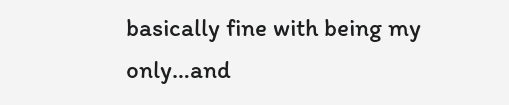basically fine with being my only…and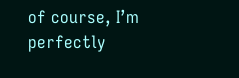of course, I’m perfectly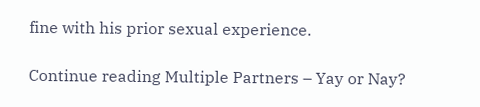fine with his prior sexual experience.

Continue reading Multiple Partners – Yay or Nay?